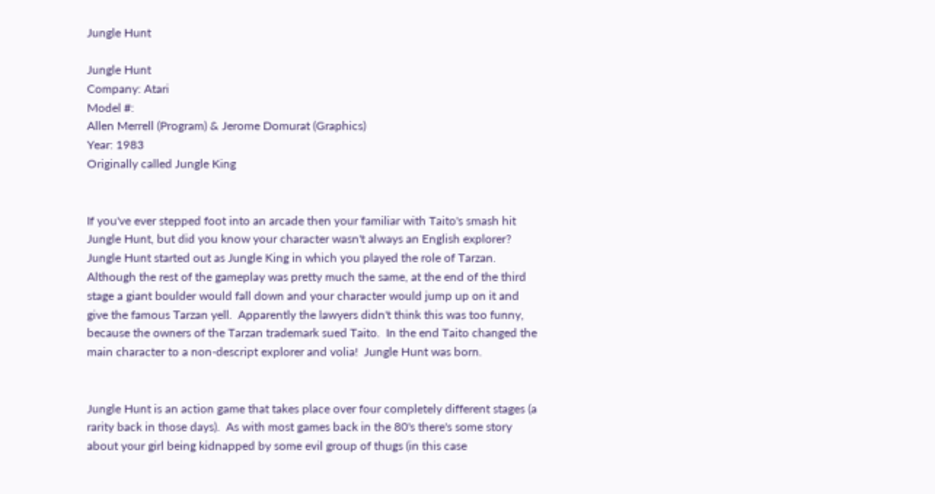Jungle Hunt

Jungle Hunt
Company: Atari
Model #:
Allen Merrell (Program) & Jerome Domurat (Graphics)
Year: 1983
Originally called Jungle King


If you've ever stepped foot into an arcade then your familiar with Taito's smash hit Jungle Hunt, but did you know your character wasn't always an English explorer?  Jungle Hunt started out as Jungle King in which you played the role of Tarzan. Although the rest of the gameplay was pretty much the same, at the end of the third stage a giant boulder would fall down and your character would jump up on it and give the famous Tarzan yell.  Apparently the lawyers didn't think this was too funny, because the owners of the Tarzan trademark sued Taito.  In the end Taito changed the main character to a non-descript explorer and volia!  Jungle Hunt was born.


Jungle Hunt is an action game that takes place over four completely different stages (a rarity back in those days).  As with most games back in the 80's there's some story about your girl being kidnapped by some evil group of thugs (in this case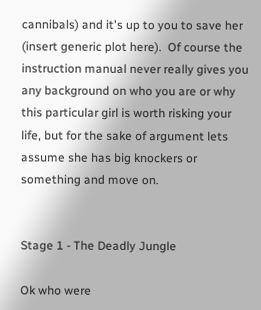cannibals) and it's up to you to save her (insert generic plot here).  Of course the instruction manual never really gives you any background on who you are or why this particular girl is worth risking your life, but for the sake of argument lets assume she has big knockers or something and move on.


Stage 1 - The Deadly Jungle

Ok who were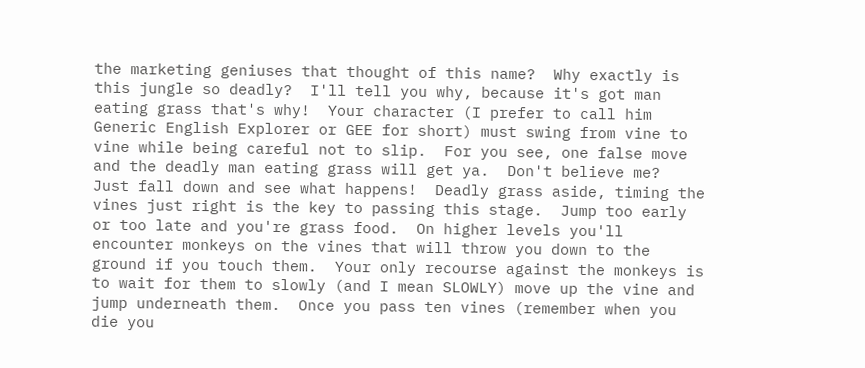the marketing geniuses that thought of this name?  Why exactly is this jungle so deadly?  I'll tell you why, because it's got man eating grass that's why!  Your character (I prefer to call him Generic English Explorer or GEE for short) must swing from vine to vine while being careful not to slip.  For you see, one false move and the deadly man eating grass will get ya.  Don't believe me?  Just fall down and see what happens!  Deadly grass aside, timing the vines just right is the key to passing this stage.  Jump too early or too late and you're grass food.  On higher levels you'll encounter monkeys on the vines that will throw you down to the ground if you touch them.  Your only recourse against the monkeys is to wait for them to slowly (and I mean SLOWLY) move up the vine and jump underneath them.  Once you pass ten vines (remember when you die you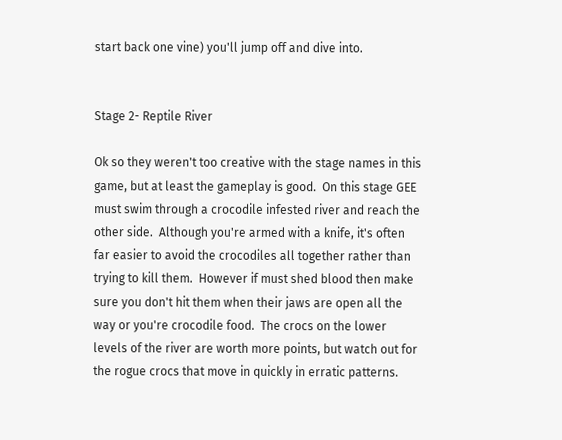start back one vine) you'll jump off and dive into.


Stage 2- Reptile River

Ok so they weren't too creative with the stage names in this game, but at least the gameplay is good.  On this stage GEE must swim through a crocodile infested river and reach the other side.  Although you're armed with a knife, it's often far easier to avoid the crocodiles all together rather than trying to kill them.  However if must shed blood then make sure you don't hit them when their jaws are open all the way or you're crocodile food.  The crocs on the lower levels of the river are worth more points, but watch out for the rogue crocs that move in quickly in erratic patterns.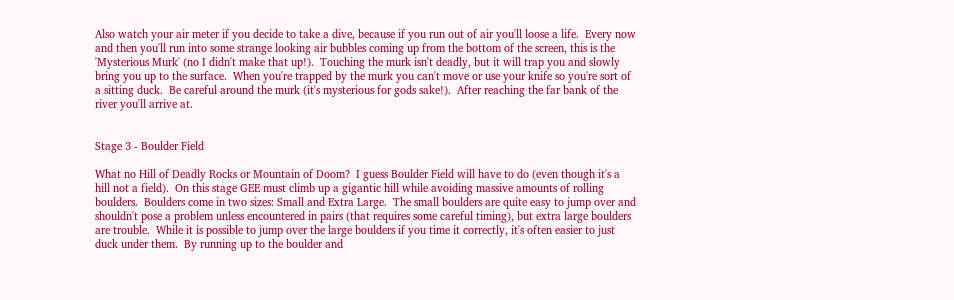Also watch your air meter if you decide to take a dive, because if you run out of air you'll loose a life.  Every now and then you'll run into some strange looking air bubbles coming up from the bottom of the screen, this is the 'Mysterious Murk' (no I didn't make that up!).  Touching the murk isn't deadly, but it will trap you and slowly bring you up to the surface.  When you're trapped by the murk you can't move or use your knife so you're sort of a sitting duck.  Be careful around the murk (it's mysterious for gods sake!).  After reaching the far bank of the river you'll arrive at.


Stage 3 - Boulder Field

What no Hill of Deadly Rocks or Mountain of Doom?  I guess Boulder Field will have to do (even though it's a hill not a field).  On this stage GEE must climb up a gigantic hill while avoiding massive amounts of rolling boulders.  Boulders come in two sizes: Small and Extra Large.  The small boulders are quite easy to jump over and shouldn't pose a problem unless encountered in pairs (that requires some careful timing), but extra large boulders are trouble.  While it is possible to jump over the large boulders if you time it correctly, it's often easier to just duck under them.  By running up to the boulder and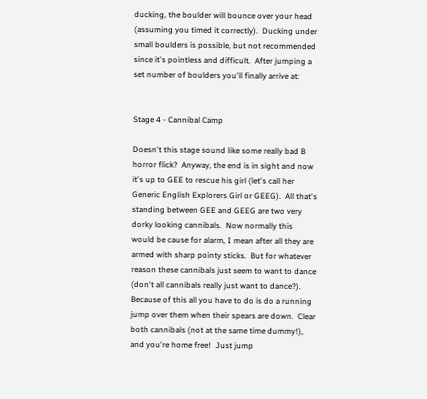ducking, the boulder will bounce over your head (assuming you timed it correctly).  Ducking under small boulders is possible, but not recommended since it's pointless and difficult.  After jumping a set number of boulders you'll finally arrive at:


Stage 4 - Cannibal Camp

Doesn't this stage sound like some really bad B horror flick?  Anyway, the end is in sight and now it's up to GEE to rescue his girl (let's call her Generic English Explorers Girl or GEEG).  All that's standing between GEE and GEEG are two very dorky looking cannibals.  Now normally this would be cause for alarm, I mean after all they are armed with sharp pointy sticks.  But for whatever reason these cannibals just seem to want to dance (don't all cannibals really just want to dance?).  Because of this all you have to do is do a running jump over them when their spears are down.  Clear both cannibals (not at the same time dummy!), and you're home free!  Just jump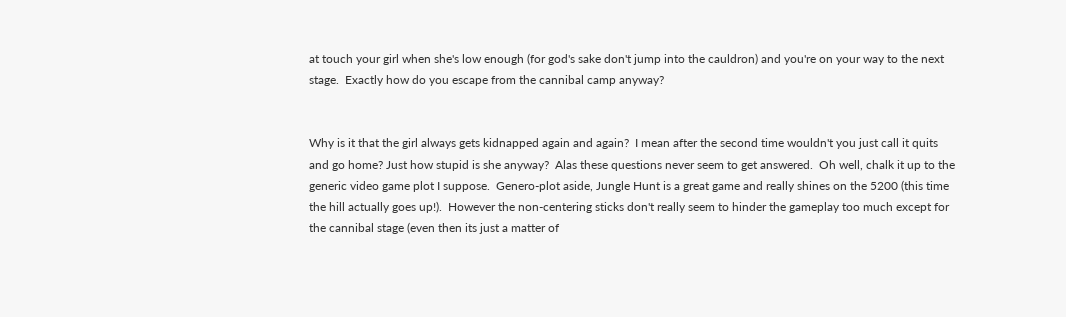at touch your girl when she's low enough (for god's sake don't jump into the cauldron) and you're on your way to the next stage.  Exactly how do you escape from the cannibal camp anyway?


Why is it that the girl always gets kidnapped again and again?  I mean after the second time wouldn't you just call it quits and go home? Just how stupid is she anyway?  Alas these questions never seem to get answered.  Oh well, chalk it up to the generic video game plot I suppose.  Genero-plot aside, Jungle Hunt is a great game and really shines on the 5200 (this time the hill actually goes up!).  However the non-centering sticks don't really seem to hinder the gameplay too much except for the cannibal stage (even then its just a matter of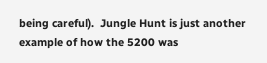being careful).  Jungle Hunt is just another example of how the 5200 was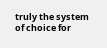truly the system of choice for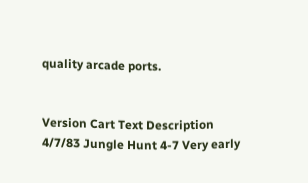quality arcade ports.


Version Cart Text Description
4/7/83 Jungle Hunt 4-7 Very early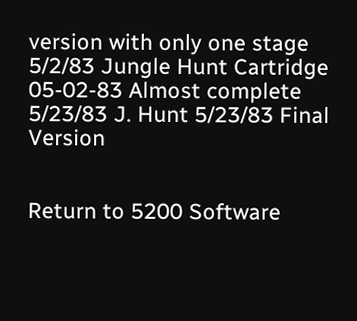version with only one stage
5/2/83 Jungle Hunt Cartridge 05-02-83 Almost complete
5/23/83 J. Hunt 5/23/83 Final Version


Return to 5200 Software